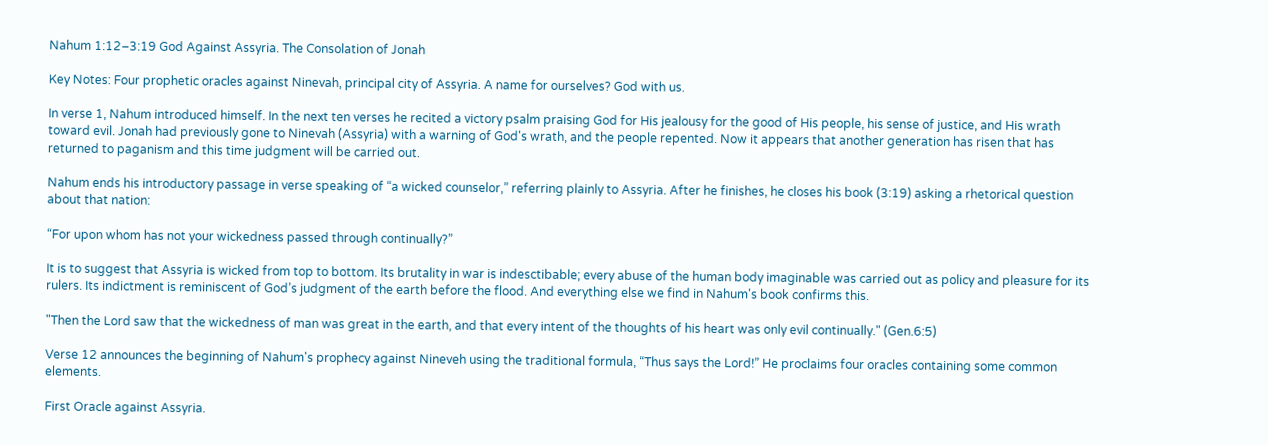Nahum 1:12–3:19 God Against Assyria. The Consolation of Jonah

Key Notes: Four prophetic oracles against Ninevah, principal city of Assyria. A name for ourselves? God with us.

In verse 1, Nahum introduced himself. In the next ten verses he recited a victory psalm praising God for His jealousy for the good of His people, his sense of justice, and His wrath toward evil. Jonah had previously gone to Ninevah (Assyria) with a warning of God's wrath, and the people repented. Now it appears that another generation has risen that has returned to paganism and this time judgment will be carried out.

Nahum ends his introductory passage in verse speaking of “a wicked counselor,” referring plainly to Assyria. After he finishes, he closes his book (3:19) asking a rhetorical question about that nation:

“For upon whom has not your wickedness passed through continually?”

It is to suggest that Assyria is wicked from top to bottom. Its brutality in war is indesctibable; every abuse of the human body imaginable was carried out as policy and pleasure for its rulers. Its indictment is reminiscent of God’s judgment of the earth before the flood. And everything else we find in Nahum's book confirms this.

"Then the Lord saw that the wickedness of man was great in the earth, and that every intent of the thoughts of his heart was only evil continually." (Gen.6:5)

Verse 12 announces the beginning of Nahum's prophecy against Nineveh using the traditional formula, “Thus says the Lord!” He proclaims four oracles containing some common elements.

First Oracle against Assyria.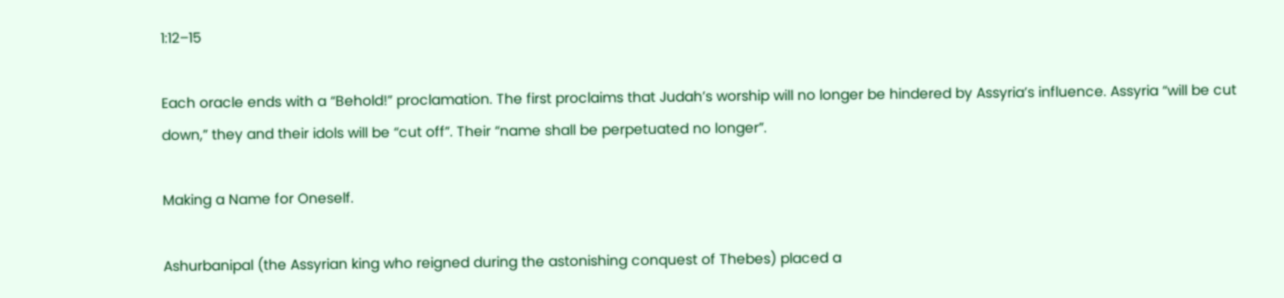1:12–15

Each oracle ends with a “Behold!” proclamation. The first proclaims that Judah’s worship will no longer be hindered by Assyria’s influence. Assyria “will be cut down,” they and their idols will be “cut off”. Their “name shall be perpetuated no longer”.

Making a Name for Oneself.

Ashurbanipal (the Assyrian king who reigned during the astonishing conquest of Thebes) placed a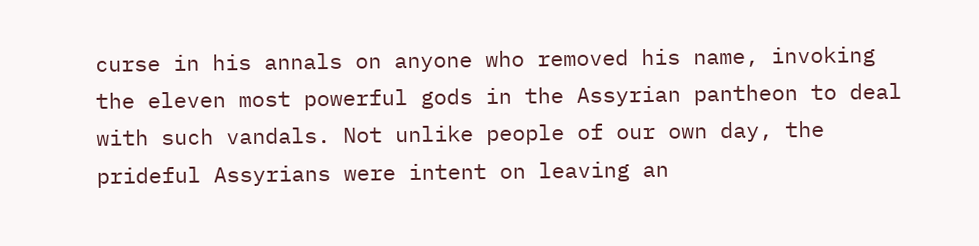curse in his annals on anyone who removed his name, invoking the eleven most powerful gods in the Assyrian pantheon to deal with such vandals. Not unlike people of our own day, the prideful Assyrians were intent on leaving an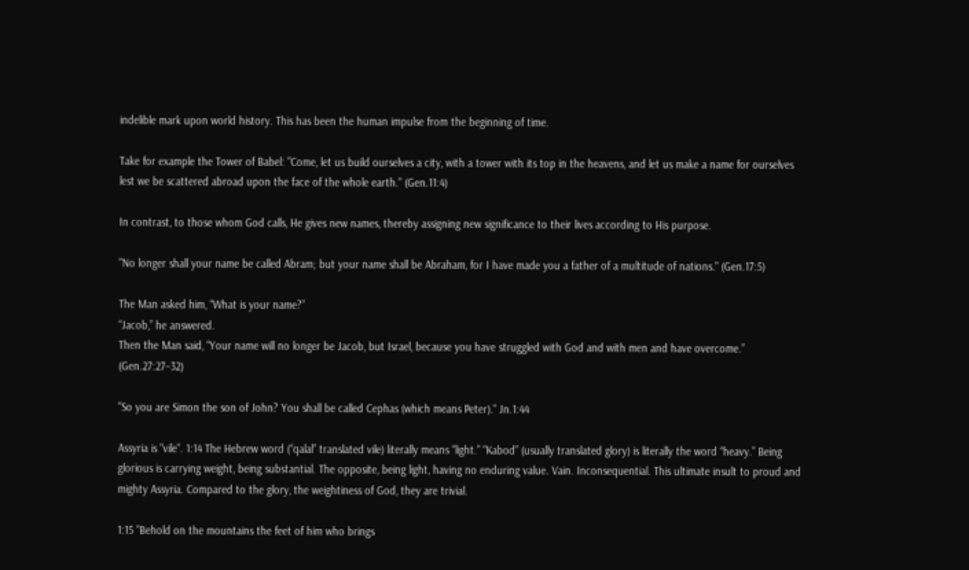indelible mark upon world history. This has been the human impulse from the beginning of time.

Take for example the Tower of Babel: "Come, let us build ourselves a city, with a tower with its top in the heavens, and let us make a name for ourselves lest we be scattered abroad upon the face of the whole earth." (Gen.11:4)

In contrast, to those whom God calls, He gives new names, thereby assigning new significance to their lives according to His purpose.

"No longer shall your name be called Abram; but your name shall be Abraham, for I have made you a father of a multitude of nations." (Gen.17:5)

The Man asked him, “What is your name?”
“Jacob,” he answered.
Then the Man said, “Your name will no longer be Jacob, but Israel, because you have struggled with God and with men and have overcome.” (Gen.27:27–32)

"So you are Simon the son of John? You shall be called Cephas (which means Peter)." Jn.1:44

Assyria is "vile". 1:14 The Hebrew word (“qalal” translated vile) literally means “light.” “Kabod” (usually translated glory) is literally the word “heavy.” Being glorious is carrying weight, being substantial. The opposite, being light, having no enduring value. Vain. Inconsequential. This ultimate insult to proud and mighty Assyria. Compared to the glory, the weightiness of God, they are trivial.

1:15 "Behold on the mountains the feet of him who brings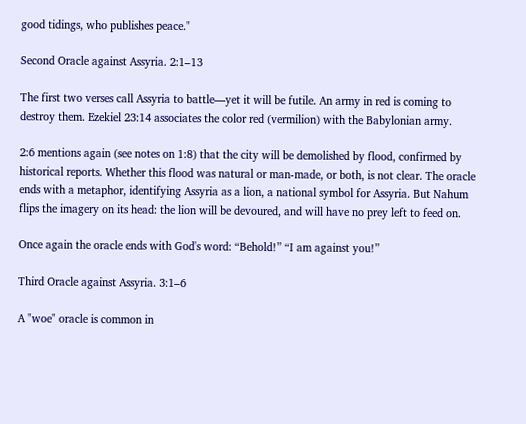good tidings, who publishes peace."

Second Oracle against Assyria. 2:1–13

The first two verses call Assyria to battle—yet it will be futile. An army in red is coming to destroy them. Ezekiel 23:14 associates the color red (vermilion) with the Babylonian army.

2:6 mentions again (see notes on 1:8) that the city will be demolished by flood, confirmed by historical reports. Whether this flood was natural or man-made, or both, is not clear. The oracle ends with a metaphor, identifying Assyria as a lion, a national symbol for Assyria. But Nahum flips the imagery on its head: the lion will be devoured, and will have no prey left to feed on.

Once again the oracle ends with God's word: “Behold!” “I am against you!”

Third Oracle against Assyria. 3:1–6

A "woe" oracle is common in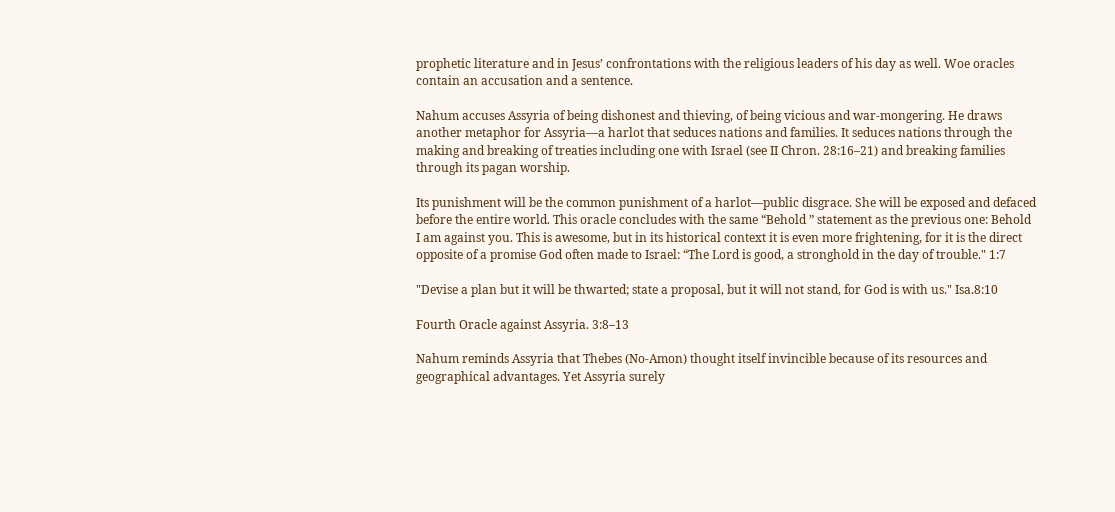prophetic literature and in Jesus’ confrontations with the religious leaders of his day as well. Woe oracles contain an accusation and a sentence.

Nahum accuses Assyria of being dishonest and thieving, of being vicious and war-mongering. He draws another metaphor for Assyria—a harlot that seduces nations and families. It seduces nations through the making and breaking of treaties including one with Israel (see II Chron. 28:16–21) and breaking families through its pagan worship.

Its punishment will be the common punishment of a harlot—public disgrace. She will be exposed and defaced before the entire world. This oracle concludes with the same “Behold ” statement as the previous one: Behold I am against you. This is awesome, but in its historical context it is even more frightening, for it is the direct opposite of a promise God often made to Israel: “The Lord is good, a stronghold in the day of trouble." 1:7

"Devise a plan but it will be thwarted; state a proposal, but it will not stand, for God is with us." Isa.8:10

Fourth Oracle against Assyria. 3:8–13

Nahum reminds Assyria that Thebes (No-Amon) thought itself invincible because of its resources and geographical advantages. Yet Assyria surely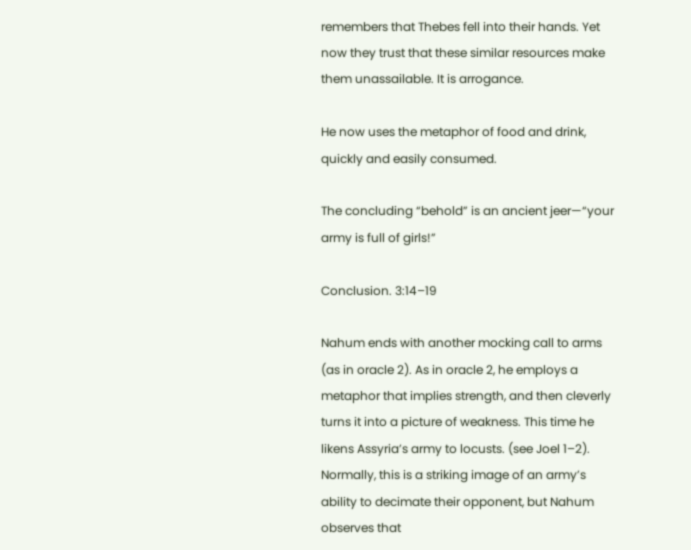remembers that Thebes fell into their hands. Yet now they trust that these similar resources make them unassailable. It is arrogance.

He now uses the metaphor of food and drink, quickly and easily consumed.

The concluding “behold” is an ancient jeer—“your army is full of girls!”

Conclusion. 3:14–19

Nahum ends with another mocking call to arms (as in oracle 2). As in oracle 2, he employs a metaphor that implies strength, and then cleverly turns it into a picture of weakness. This time he likens Assyria’s army to locusts. (see Joel 1–2). Normally, this is a striking image of an army’s ability to decimate their opponent, but Nahum observes that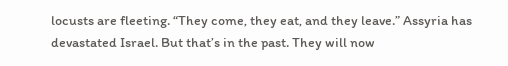locusts are fleeting. “They come, they eat, and they leave.” Assyria has devastated Israel. But that’s in the past. They will now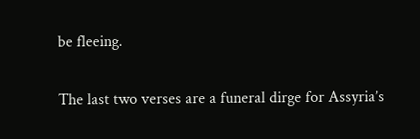be fleeing.

The last two verses are a funeral dirge for Assyria’s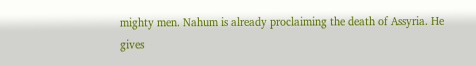mighty men. Nahum is already proclaiming the death of Assyria. He gives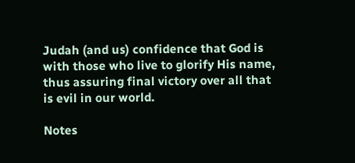Judah (and us) confidence that God is with those who live to glorify His name, thus assuring final victory over all that is evil in our world.

Notes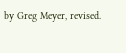by Greg Meyer, revised.